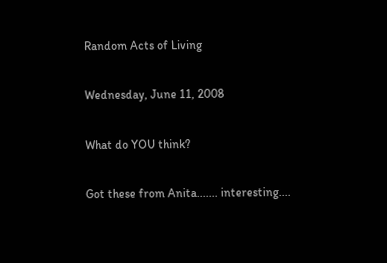Random Acts of Living

Wednesday, June 11, 2008

What do YOU think?

Got these from Anita....... interesting....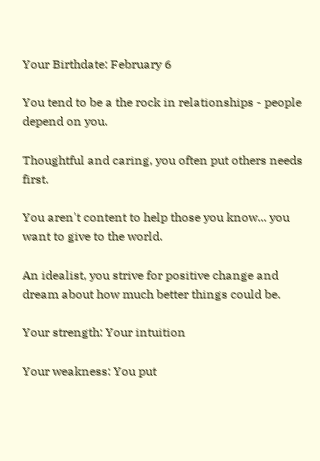Your Birthdate: February 6

You tend to be a the rock in relationships - people depend on you.

Thoughtful and caring, you often put others needs first.

You aren't content to help those you know... you want to give to the world.

An idealist, you strive for positive change and dream about how much better things could be.

Your strength: Your intuition

Your weakness: You put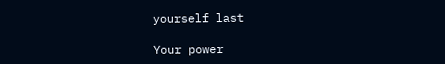yourself last

Your power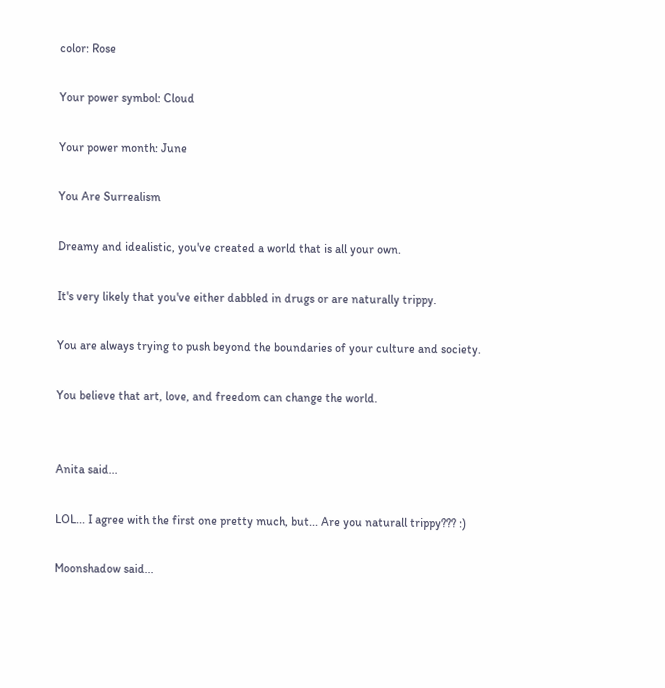color: Rose

Your power symbol: Cloud

Your power month: June

You Are Surrealism

Dreamy and idealistic, you've created a world that is all your own.

It's very likely that you've either dabbled in drugs or are naturally trippy.

You are always trying to push beyond the boundaries of your culture and society.

You believe that art, love, and freedom can change the world.


Anita said...

LOL... I agree with the first one pretty much, but... Are you naturall trippy??? :)

Moonshadow said...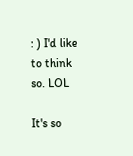: ) I'd like to think so. LOL

It's so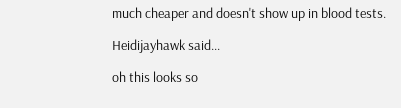much cheaper and doesn't show up in blood tests.

Heidijayhawk said...

oh this looks so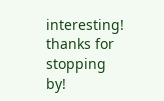interesting! thanks for stopping by!